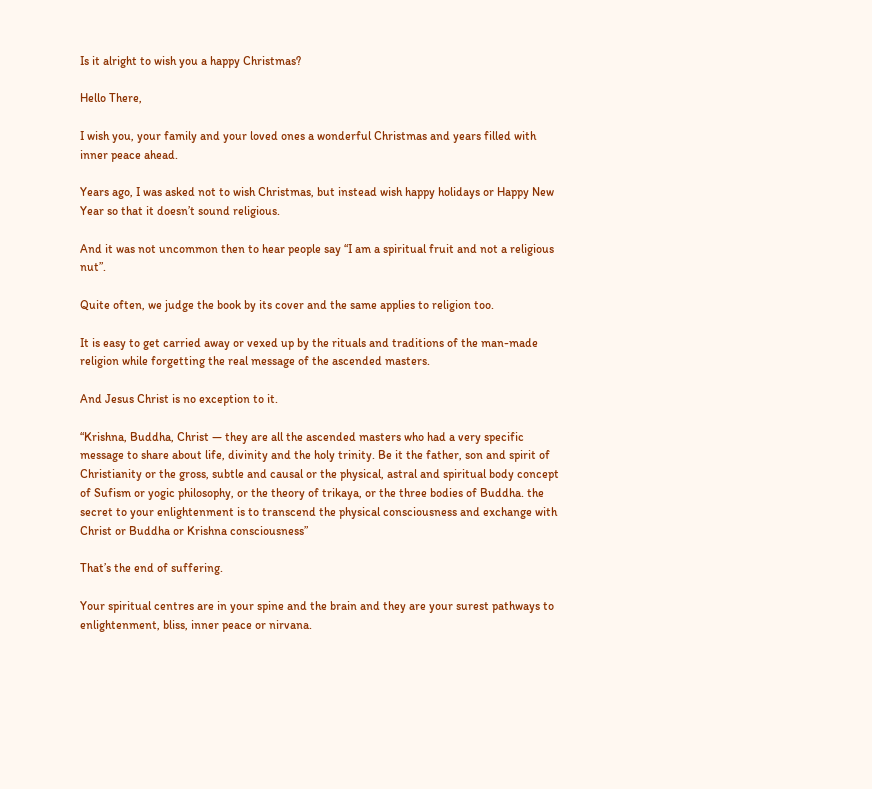Is it alright to wish you a happy Christmas?

Hello There,

I wish you, your family and your loved ones a wonderful Christmas and years filled with inner peace ahead.

Years ago, I was asked not to wish Christmas, but instead wish happy holidays or Happy New Year so that it doesn’t sound religious.

And it was not uncommon then to hear people say “I am a spiritual fruit and not a religious nut”.

Quite often, we judge the book by its cover and the same applies to religion too.

It is easy to get carried away or vexed up by the rituals and traditions of the man-made religion while forgetting the real message of the ascended masters.

And Jesus Christ is no exception to it.

“Krishna, Buddha, Christ — they are all the ascended masters who had a very specific message to share about life, divinity and the holy trinity. Be it the father, son and spirit of Christianity or the gross, subtle and causal or the physical, astral and spiritual body concept of Sufism or yogic philosophy, or the theory of trikaya, or the three bodies of Buddha. the secret to your enlightenment is to transcend the physical consciousness and exchange with Christ or Buddha or Krishna consciousness”

That’s the end of suffering.

Your spiritual centres are in your spine and the brain and they are your surest pathways to enlightenment, bliss, inner peace or nirvana.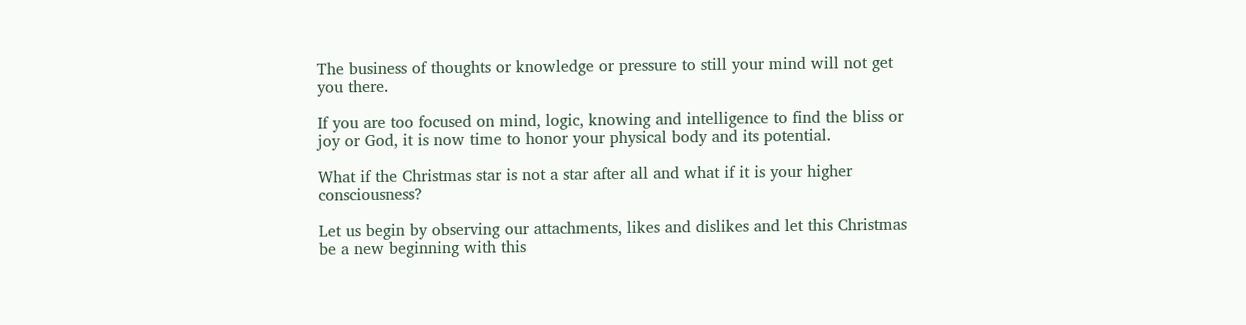The business of thoughts or knowledge or pressure to still your mind will not get you there.

If you are too focused on mind, logic, knowing and intelligence to find the bliss or joy or God, it is now time to honor your physical body and its potential.

What if the Christmas star is not a star after all and what if it is your higher consciousness?

Let us begin by observing our attachments, likes and dislikes and let this Christmas be a new beginning with this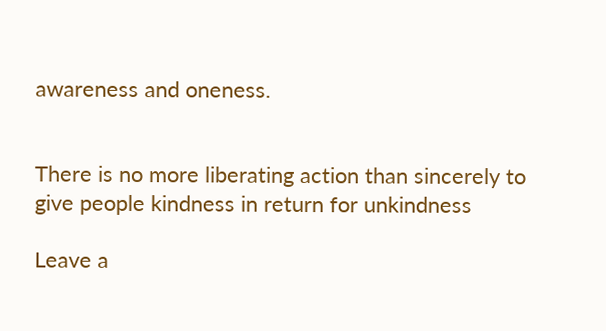awareness and oneness.


There is no more liberating action than sincerely to give people kindness in return for unkindness

Leave a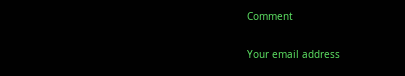Comment

Your email address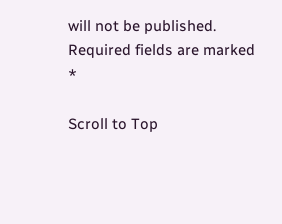will not be published. Required fields are marked *

Scroll to Top